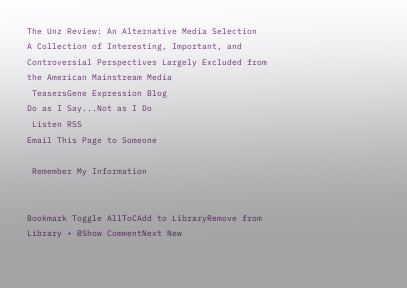The Unz Review: An Alternative Media Selection
A Collection of Interesting, Important, and Controversial Perspectives Largely Excluded from the American Mainstream Media
 TeasersGene Expression Blog
Do as I Say...Not as I Do
 Listen RSS
Email This Page to Someone

 Remember My Information


Bookmark Toggle AllToCAdd to LibraryRemove from Library • BShow CommentNext New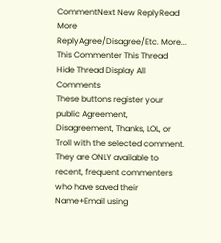CommentNext New ReplyRead More
ReplyAgree/Disagree/Etc. More... This Commenter This Thread Hide Thread Display All Comments
These buttons register your public Agreement, Disagreement, Thanks, LOL, or Troll with the selected comment. They are ONLY available to recent, frequent commenters who have saved their Name+Email using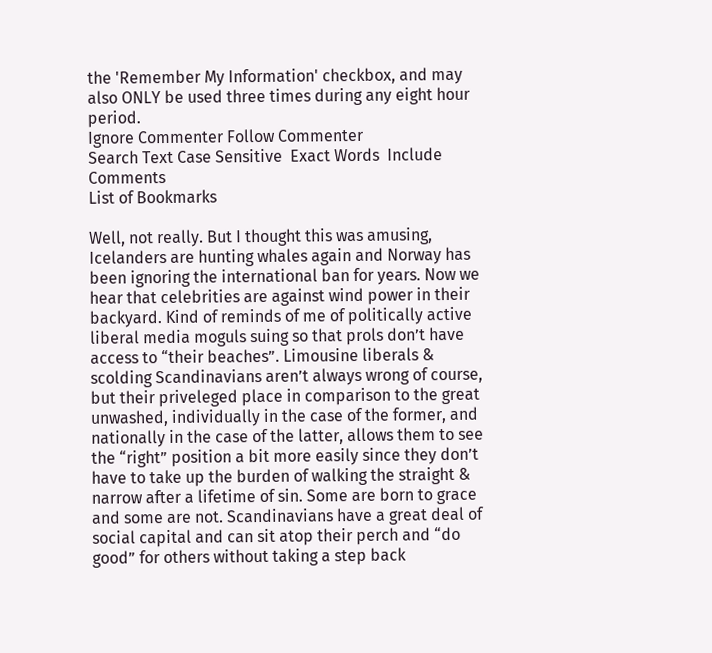the 'Remember My Information' checkbox, and may also ONLY be used three times during any eight hour period.
Ignore Commenter Follow Commenter
Search Text Case Sensitive  Exact Words  Include Comments
List of Bookmarks

Well, not really. But I thought this was amusing, Icelanders are hunting whales again and Norway has been ignoring the international ban for years. Now we hear that celebrities are against wind power in their backyard. Kind of reminds of me of politically active liberal media moguls suing so that prols don’t have access to “their beaches”. Limousine liberals & scolding Scandinavians aren’t always wrong of course, but their priveleged place in comparison to the great unwashed, individually in the case of the former, and nationally in the case of the latter, allows them to see the “right” position a bit more easily since they don’t have to take up the burden of walking the straight & narrow after a lifetime of sin. Some are born to grace and some are not. Scandinavians have a great deal of social capital and can sit atop their perch and “do good” for others without taking a step back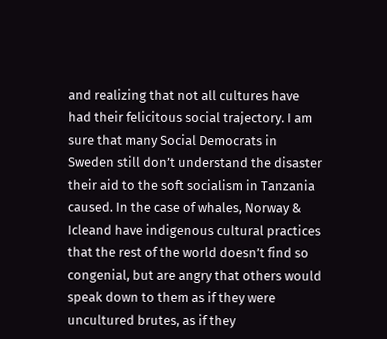and realizing that not all cultures have had their felicitous social trajectory. I am sure that many Social Democrats in Sweden still don’t understand the disaster their aid to the soft socialism in Tanzania caused. In the case of whales, Norway & Icleand have indigenous cultural practices that the rest of the world doesn’t find so congenial, but are angry that others would speak down to them as if they were uncultured brutes, as if they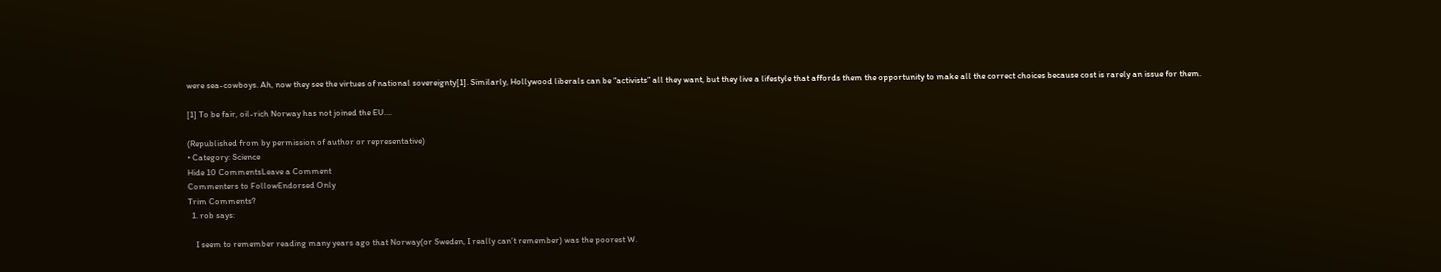were sea-cowboys. Ah, now they see the virtues of national sovereignty[1]. Similarly, Hollywood liberals can be “activists” all they want, but they live a lifestyle that affords them the opportunity to make all the correct choices because cost is rarely an issue for them.

[1] To be fair, oil-rich Norway has not joined the EU….

(Republished from by permission of author or representative)
• Category: Science
Hide 10 CommentsLeave a Comment
Commenters to FollowEndorsed Only
Trim Comments?
  1. rob says:

    I seem to remember reading many years ago that Norway(or Sweden, I really can’t remember) was the poorest W.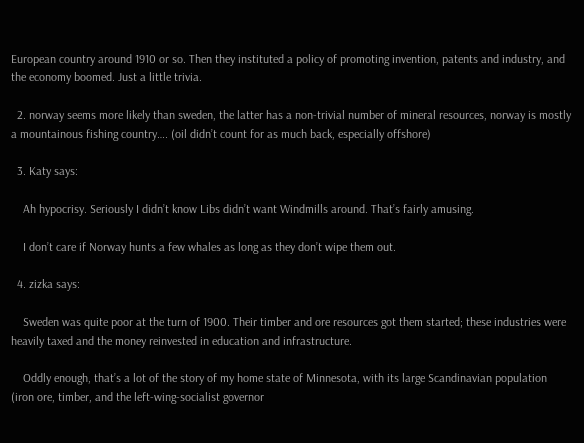European country around 1910 or so. Then they instituted a policy of promoting invention, patents and industry, and the economy boomed. Just a little trivia.

  2. norway seems more likely than sweden, the latter has a non-trivial number of mineral resources, norway is mostly a mountainous fishing country…. (oil didn’t count for as much back, especially offshore)

  3. Katy says:

    Ah hypocrisy. Seriously I didn’t know Libs didn’t want Windmills around. That’s fairly amusing.

    I don’t care if Norway hunts a few whales as long as they don’t wipe them out.

  4. zizka says:

    Sweden was quite poor at the turn of 1900. Their timber and ore resources got them started; these industries were heavily taxed and the money reinvested in education and infrastructure.

    Oddly enough, that’s a lot of the story of my home state of Minnesota, with its large Scandinavian population (iron ore, timber, and the left-wing-socialist governor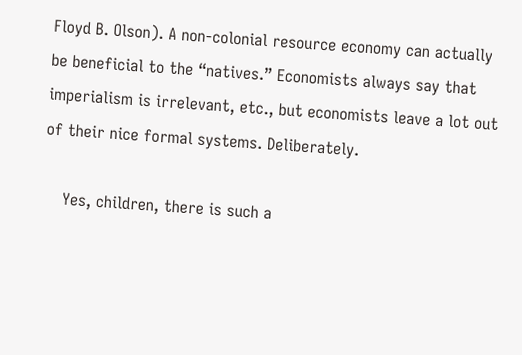Floyd B. Olson). A non-colonial resource economy can actually be beneficial to the “natives.” Economists always say that imperialism is irrelevant, etc., but economists leave a lot out of their nice formal systems. Deliberately.

    Yes, children, there is such a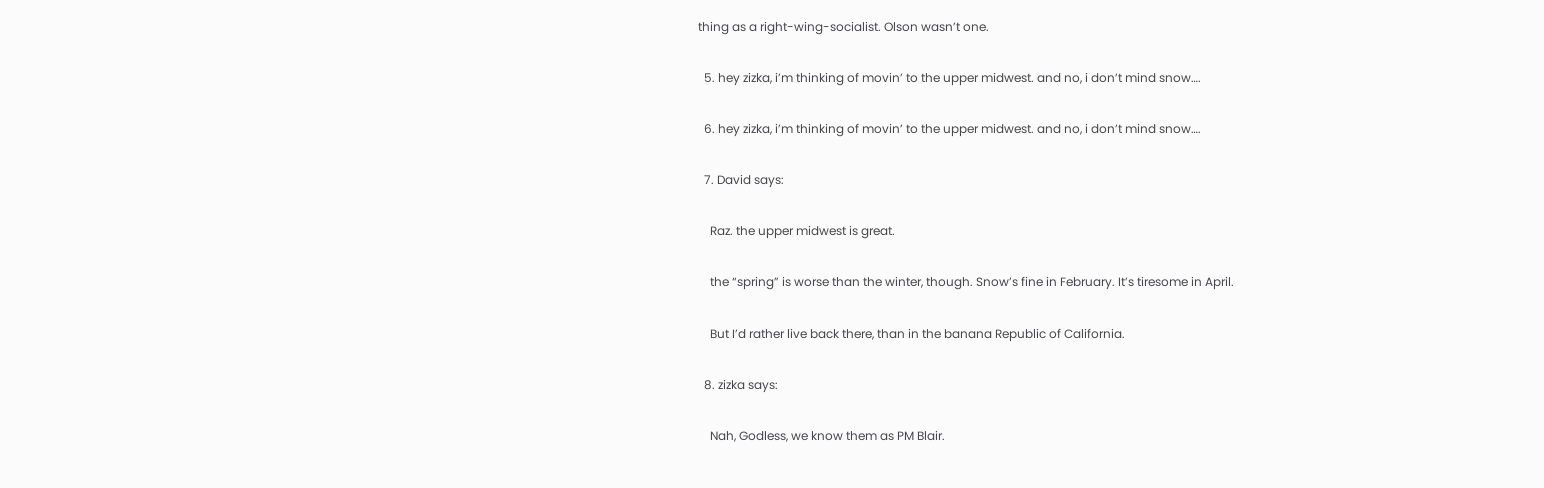thing as a right-wing-socialist. Olson wasn’t one.

  5. hey zizka, i’m thinking of movin’ to the upper midwest. and no, i don’t mind snow….

  6. hey zizka, i’m thinking of movin’ to the upper midwest. and no, i don’t mind snow….

  7. David says:

    Raz. the upper midwest is great.

    the “spring” is worse than the winter, though. Snow’s fine in February. It’s tiresome in April.

    But I’d rather live back there, than in the banana Republic of California.

  8. zizka says:

    Nah, Godless, we know them as PM Blair.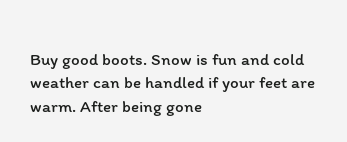Buy good boots. Snow is fun and cold weather can be handled if your feet are warm. After being gone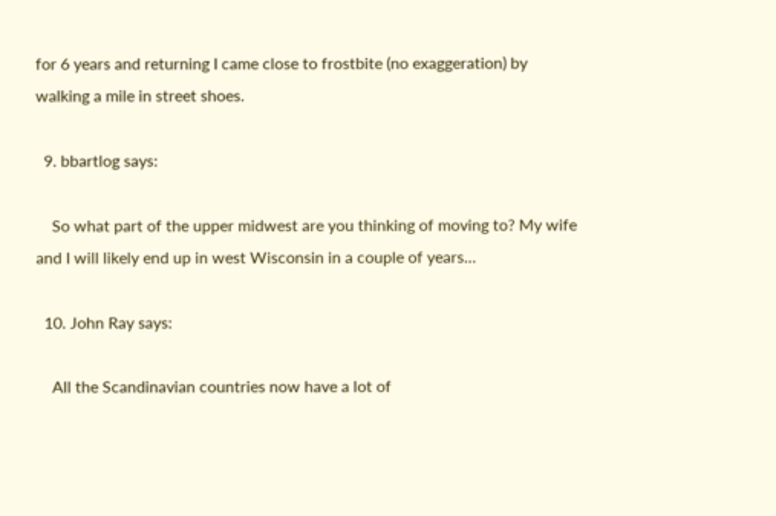for 6 years and returning I came close to frostbite (no exaggeration) by walking a mile in street shoes.

  9. bbartlog says:

    So what part of the upper midwest are you thinking of moving to? My wife and I will likely end up in west Wisconsin in a couple of years…

  10. John Ray says:

    All the Scandinavian countries now have a lot of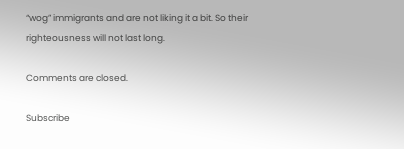“wog” immigrants and are not liking it a bit. So their righteousness will not last long.

Comments are closed.

Subscribe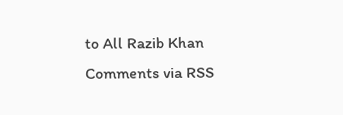to All Razib Khan Comments via RSS